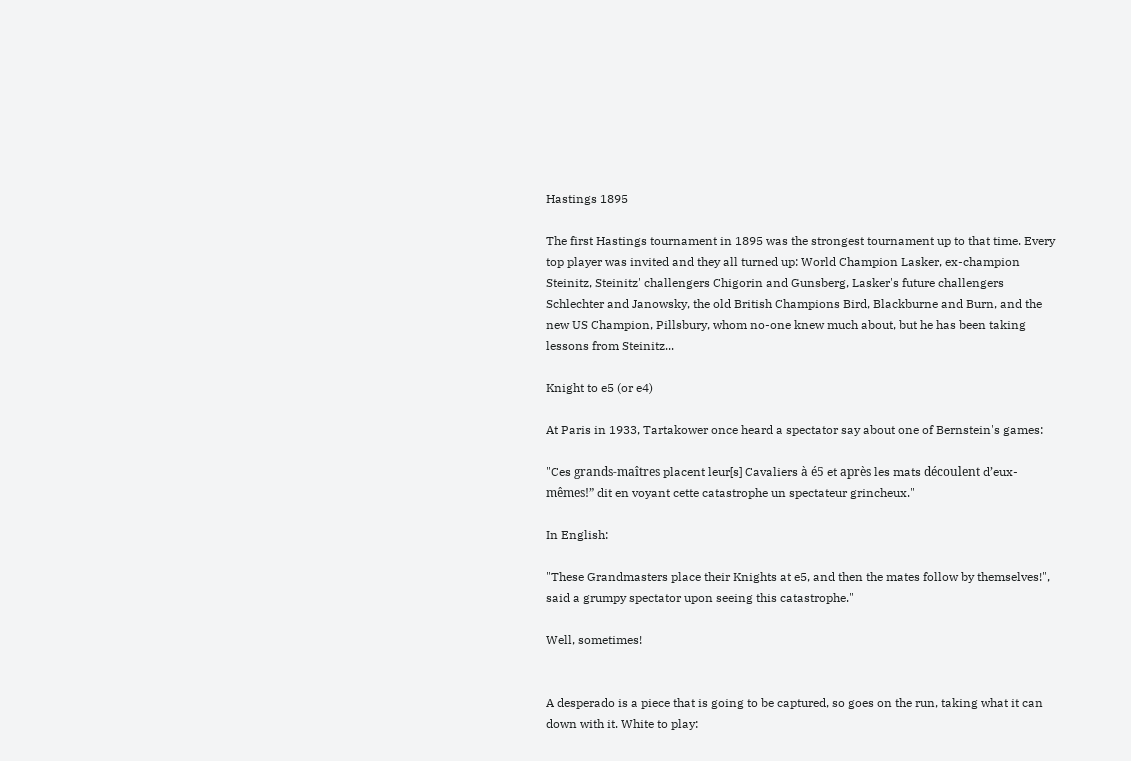Hastings 1895

The first Hastings tournament in 1895 was the strongest tournament up to that time. Every top player was invited and they all turned up: World Champion Lasker, ex-champion Steinitz, Steinitz' challengers Chigorin and Gunsberg, Lasker's future challengers Schlechter and Janowsky, the old British Champions Bird, Blackburne and Burn, and the new US Champion, Pillsbury, whom no-one knew much about, but he has been taking lessons from Steinitz...

Knight to e5 (or e4)

At Paris in 1933, Tartakower once heard a spectator say about one of Bernstein's games:

"Ces grands-maîtres placent leur[s] Cavaliers à é5 et après les mats découlent d’eux-mêmes!” dit en voyant cette catastrophe un spectateur grincheux."

In English:

"These Grandmasters place their Knights at e5, and then the mates follow by themselves!", said a grumpy spectator upon seeing this catastrophe."

Well, sometimes!


A desperado is a piece that is going to be captured, so goes on the run, taking what it can down with it. White to play: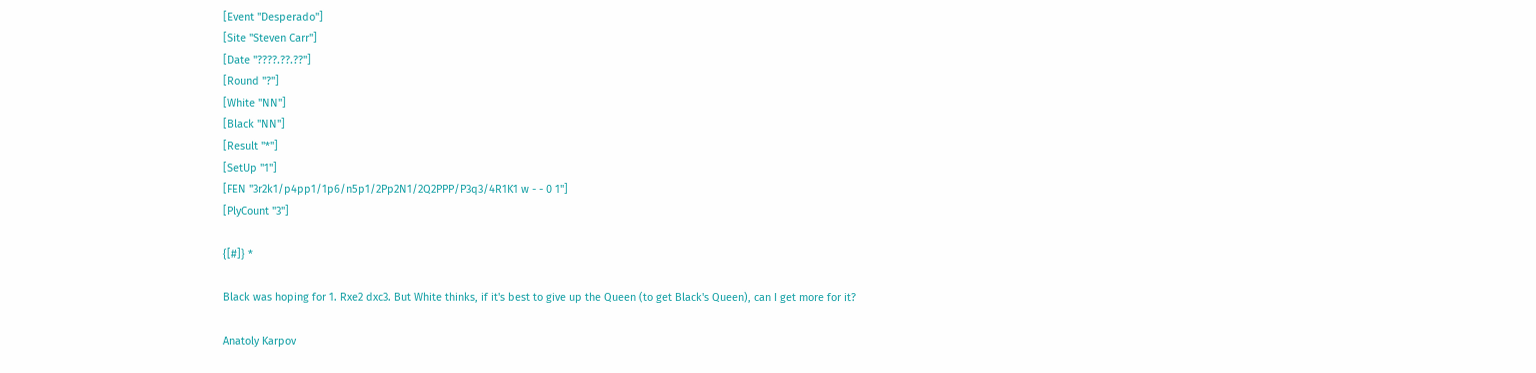[Event "Desperado"]
[Site "Steven Carr"]
[Date "????.??.??"]
[Round "?"]
[White "NN"]
[Black "NN"]
[Result "*"]
[SetUp "1"]
[FEN "3r2k1/p4pp1/1p6/n5p1/2Pp2N1/2Q2PPP/P3q3/4R1K1 w - - 0 1"]
[PlyCount "3"]

{[#]} *

Black was hoping for 1. Rxe2 dxc3. But White thinks, if it's best to give up the Queen (to get Black's Queen), can I get more for it?

Anatoly Karpov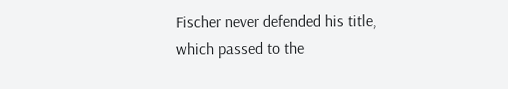Fischer never defended his title, which passed to the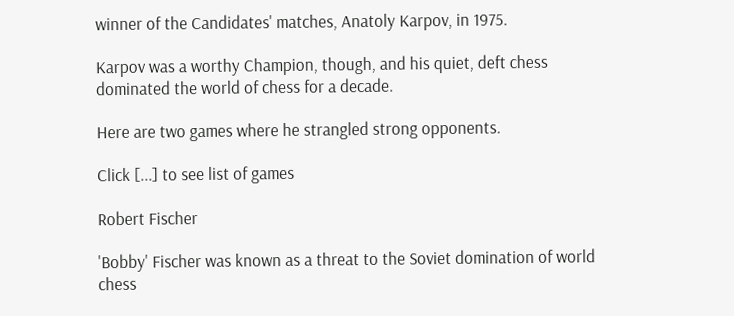winner of the Candidates' matches, Anatoly Karpov, in 1975.

Karpov was a worthy Champion, though, and his quiet, deft chess dominated the world of chess for a decade.

Here are two games where he strangled strong opponents.

Click [...] to see list of games

Robert Fischer

'Bobby' Fischer was known as a threat to the Soviet domination of world chess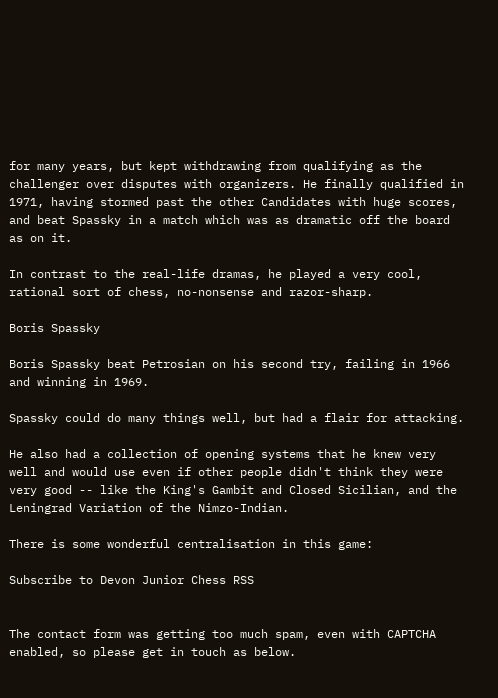for many years, but kept withdrawing from qualifying as the challenger over disputes with organizers. He finally qualified in 1971, having stormed past the other Candidates with huge scores, and beat Spassky in a match which was as dramatic off the board as on it.

In contrast to the real-life dramas, he played a very cool, rational sort of chess, no-nonsense and razor-sharp.

Boris Spassky

Boris Spassky beat Petrosian on his second try, failing in 1966 and winning in 1969.

Spassky could do many things well, but had a flair for attacking.

He also had a collection of opening systems that he knew very well and would use even if other people didn't think they were very good -- like the King's Gambit and Closed Sicilian, and the Leningrad Variation of the Nimzo-Indian.

There is some wonderful centralisation in this game:

Subscribe to Devon Junior Chess RSS


The contact form was getting too much spam, even with CAPTCHA enabled, so please get in touch as below.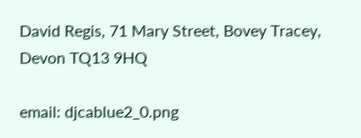David Regis, 71 Mary Street, Bovey Tracey, Devon TQ13 9HQ

email: djcablue2_0.png